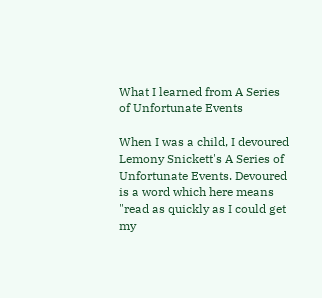What I learned from A Series of Unfortunate Events

When I was a child, I devoured Lemony Snickett's A Series of Unfortunate Events. Devoured is a word which here means "read as quickly as I could get my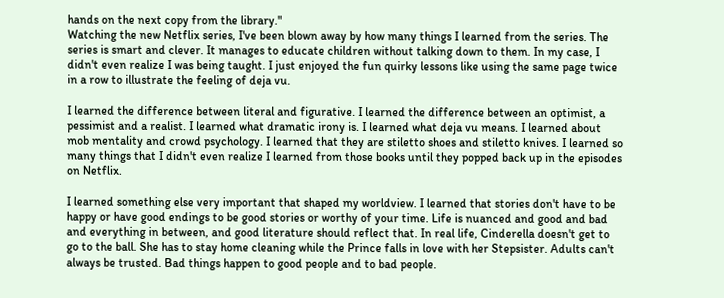hands on the next copy from the library."
Watching the new Netflix series, I've been blown away by how many things I learned from the series. The series is smart and clever. It manages to educate children without talking down to them. In my case, I didn't even realize I was being taught. I just enjoyed the fun quirky lessons like using the same page twice in a row to illustrate the feeling of deja vu.

I learned the difference between literal and figurative. I learned the difference between an optimist, a pessimist and a realist. I learned what dramatic irony is. I learned what deja vu means. I learned about mob mentality and crowd psychology. I learned that they are stiletto shoes and stiletto knives. I learned so many things that I didn't even realize I learned from those books until they popped back up in the episodes on Netflix.

I learned something else very important that shaped my worldview. I learned that stories don't have to be happy or have good endings to be good stories or worthy of your time. Life is nuanced and good and bad and everything in between, and good literature should reflect that. In real life, Cinderella doesn't get to go to the ball. She has to stay home cleaning while the Prince falls in love with her Stepsister. Adults can't always be trusted. Bad things happen to good people and to bad people.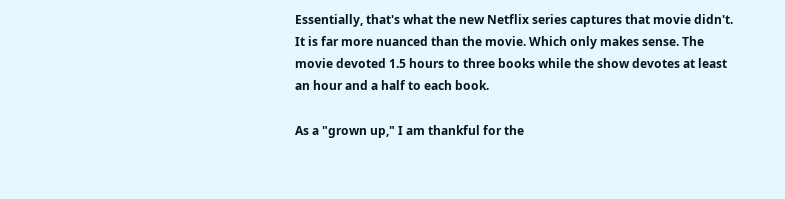Essentially, that's what the new Netflix series captures that movie didn't. It is far more nuanced than the movie. Which only makes sense. The movie devoted 1.5 hours to three books while the show devotes at least an hour and a half to each book.

As a "grown up," I am thankful for the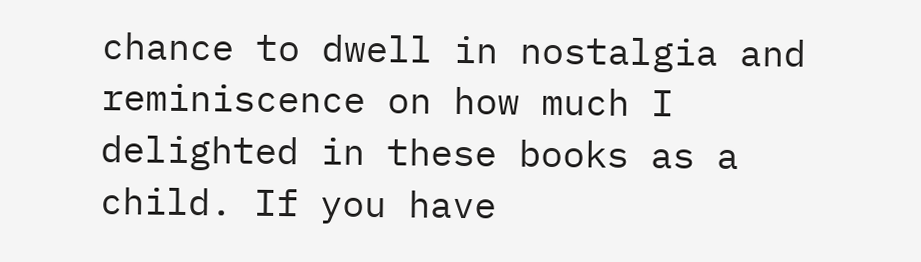chance to dwell in nostalgia and reminiscence on how much I delighted in these books as a child. If you have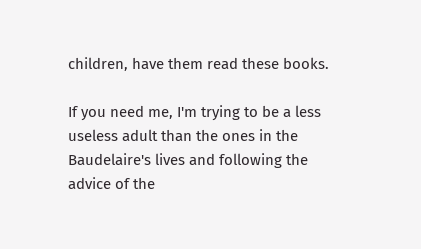children, have them read these books.

If you need me, I'm trying to be a less useless adult than the ones in the Baudelaire's lives and following the advice of the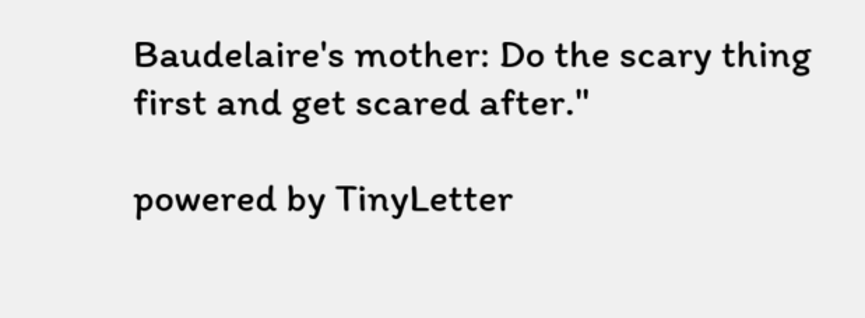Baudelaire's mother: Do the scary thing first and get scared after."

powered by TinyLetter